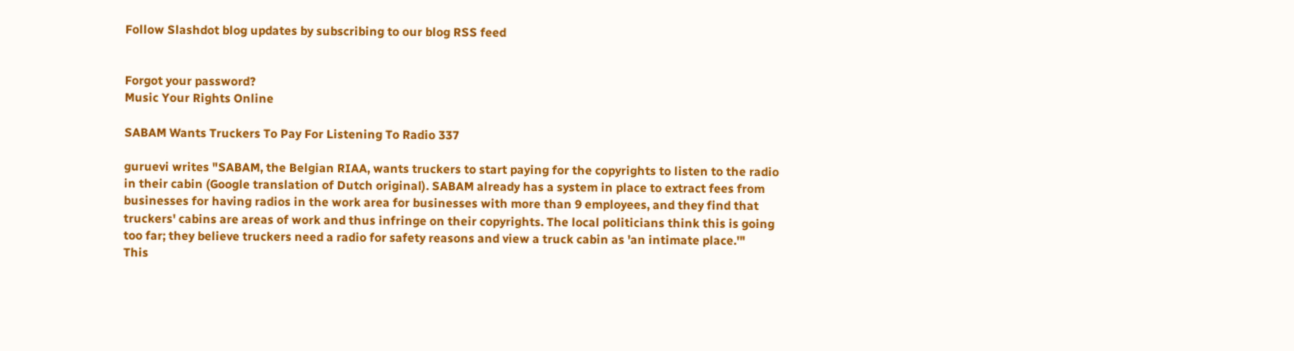Follow Slashdot blog updates by subscribing to our blog RSS feed


Forgot your password?
Music Your Rights Online

SABAM Wants Truckers To Pay For Listening To Radio 337

guruevi writes "SABAM, the Belgian RIAA, wants truckers to start paying for the copyrights to listen to the radio in their cabin (Google translation of Dutch original). SABAM already has a system in place to extract fees from businesses for having radios in the work area for businesses with more than 9 employees, and they find that truckers' cabins are areas of work and thus infringe on their copyrights. The local politicians think this is going too far; they believe truckers need a radio for safety reasons and view a truck cabin as 'an intimate place.'"
This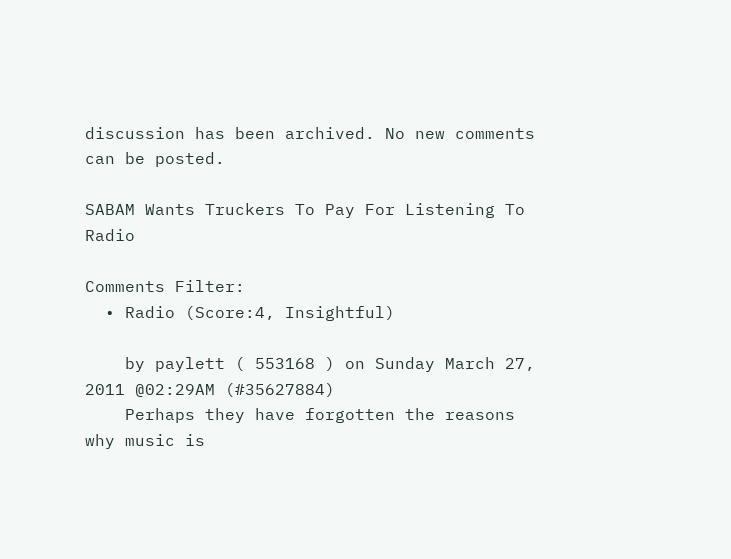discussion has been archived. No new comments can be posted.

SABAM Wants Truckers To Pay For Listening To Radio

Comments Filter:
  • Radio (Score:4, Insightful)

    by paylett ( 553168 ) on Sunday March 27, 2011 @02:29AM (#35627884)
    Perhaps they have forgotten the reasons why music is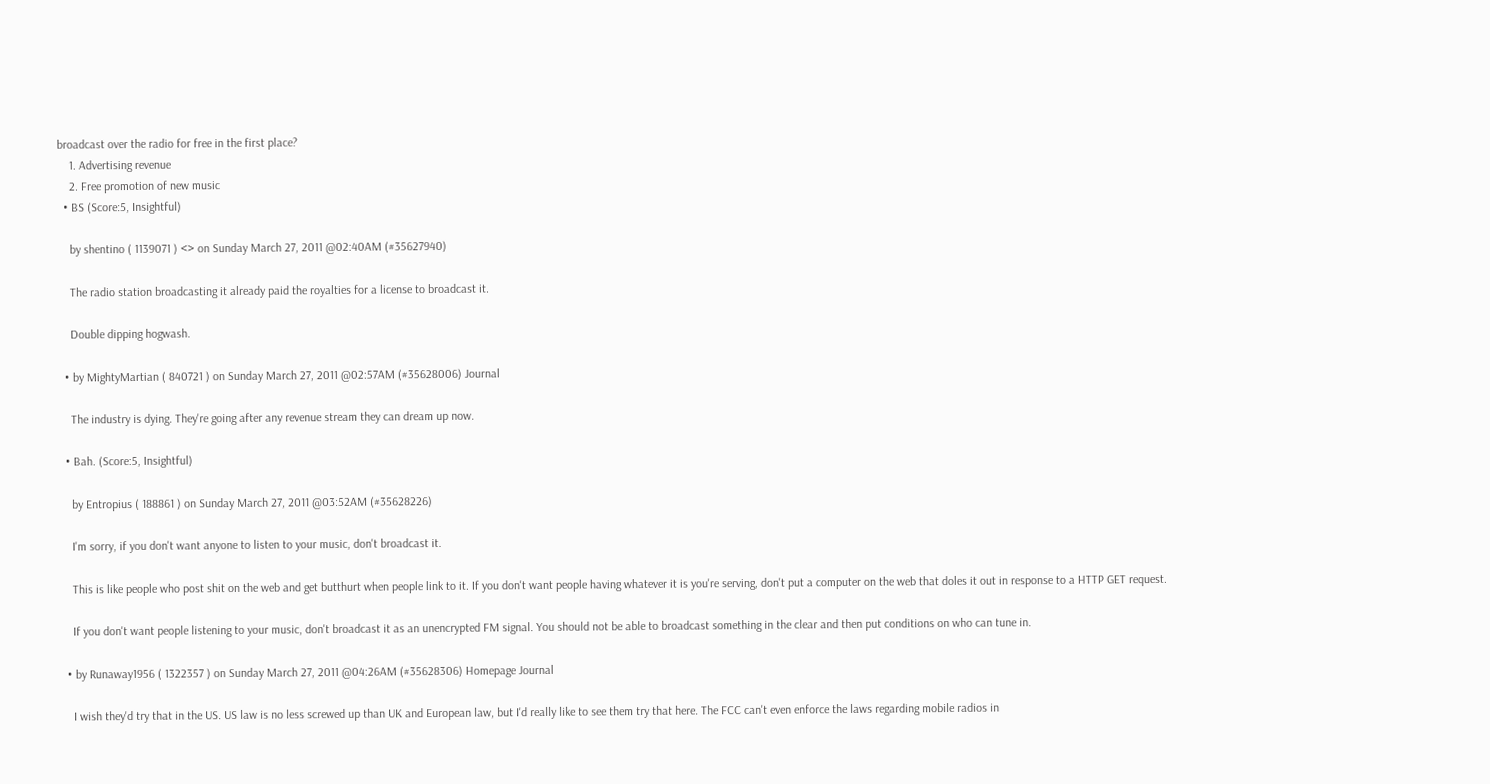broadcast over the radio for free in the first place?
    1. Advertising revenue
    2. Free promotion of new music
  • BS (Score:5, Insightful)

    by shentino ( 1139071 ) <> on Sunday March 27, 2011 @02:40AM (#35627940)

    The radio station broadcasting it already paid the royalties for a license to broadcast it.

    Double dipping hogwash.

  • by MightyMartian ( 840721 ) on Sunday March 27, 2011 @02:57AM (#35628006) Journal

    The industry is dying. They're going after any revenue stream they can dream up now.

  • Bah. (Score:5, Insightful)

    by Entropius ( 188861 ) on Sunday March 27, 2011 @03:52AM (#35628226)

    I'm sorry, if you don't want anyone to listen to your music, don't broadcast it.

    This is like people who post shit on the web and get butthurt when people link to it. If you don't want people having whatever it is you're serving, don't put a computer on the web that doles it out in response to a HTTP GET request.

    If you don't want people listening to your music, don't broadcast it as an unencrypted FM signal. You should not be able to broadcast something in the clear and then put conditions on who can tune in.

  • by Runaway1956 ( 1322357 ) on Sunday March 27, 2011 @04:26AM (#35628306) Homepage Journal

    I wish they'd try that in the US. US law is no less screwed up than UK and European law, but I'd really like to see them try that here. The FCC can't even enforce the laws regarding mobile radios in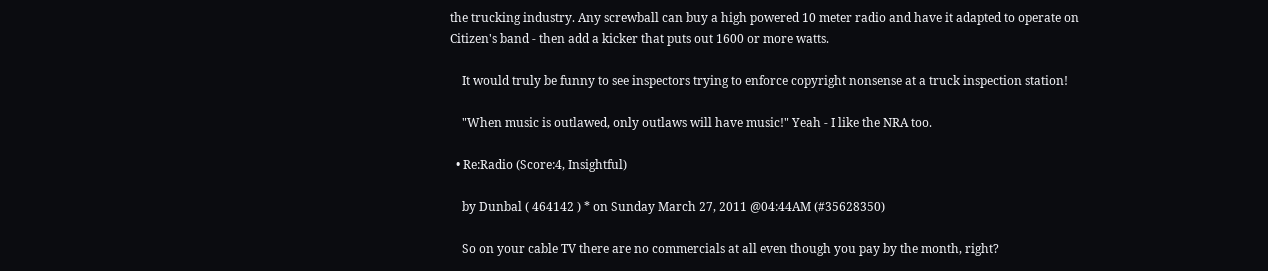the trucking industry. Any screwball can buy a high powered 10 meter radio and have it adapted to operate on Citizen's band - then add a kicker that puts out 1600 or more watts.

    It would truly be funny to see inspectors trying to enforce copyright nonsense at a truck inspection station!

    "When music is outlawed, only outlaws will have music!" Yeah - I like the NRA too.

  • Re:Radio (Score:4, Insightful)

    by Dunbal ( 464142 ) * on Sunday March 27, 2011 @04:44AM (#35628350)

    So on your cable TV there are no commercials at all even though you pay by the month, right?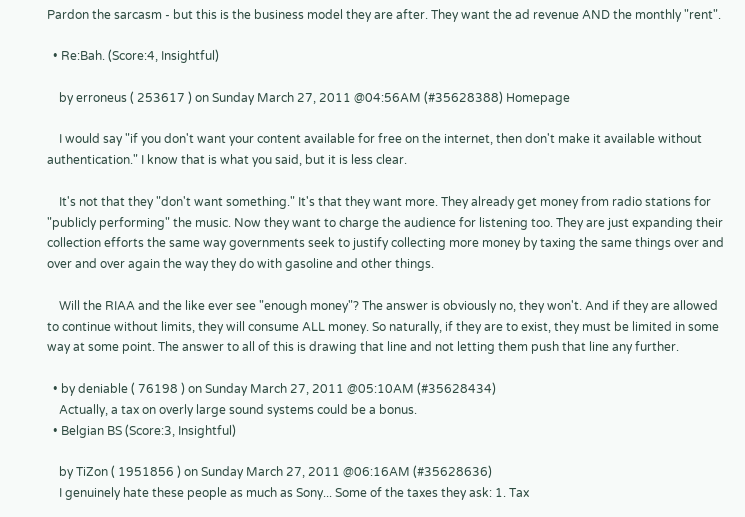Pardon the sarcasm - but this is the business model they are after. They want the ad revenue AND the monthly "rent".

  • Re:Bah. (Score:4, Insightful)

    by erroneus ( 253617 ) on Sunday March 27, 2011 @04:56AM (#35628388) Homepage

    I would say "if you don't want your content available for free on the internet, then don't make it available without authentication." I know that is what you said, but it is less clear.

    It's not that they "don't want something." It's that they want more. They already get money from radio stations for "publicly performing" the music. Now they want to charge the audience for listening too. They are just expanding their collection efforts the same way governments seek to justify collecting more money by taxing the same things over and over and over again the way they do with gasoline and other things.

    Will the RIAA and the like ever see "enough money"? The answer is obviously no, they won't. And if they are allowed to continue without limits, they will consume ALL money. So naturally, if they are to exist, they must be limited in some way at some point. The answer to all of this is drawing that line and not letting them push that line any further.

  • by deniable ( 76198 ) on Sunday March 27, 2011 @05:10AM (#35628434)
    Actually, a tax on overly large sound systems could be a bonus.
  • Belgian BS (Score:3, Insightful)

    by TiZon ( 1951856 ) on Sunday March 27, 2011 @06:16AM (#35628636)
    I genuinely hate these people as much as Sony... Some of the taxes they ask: 1. Tax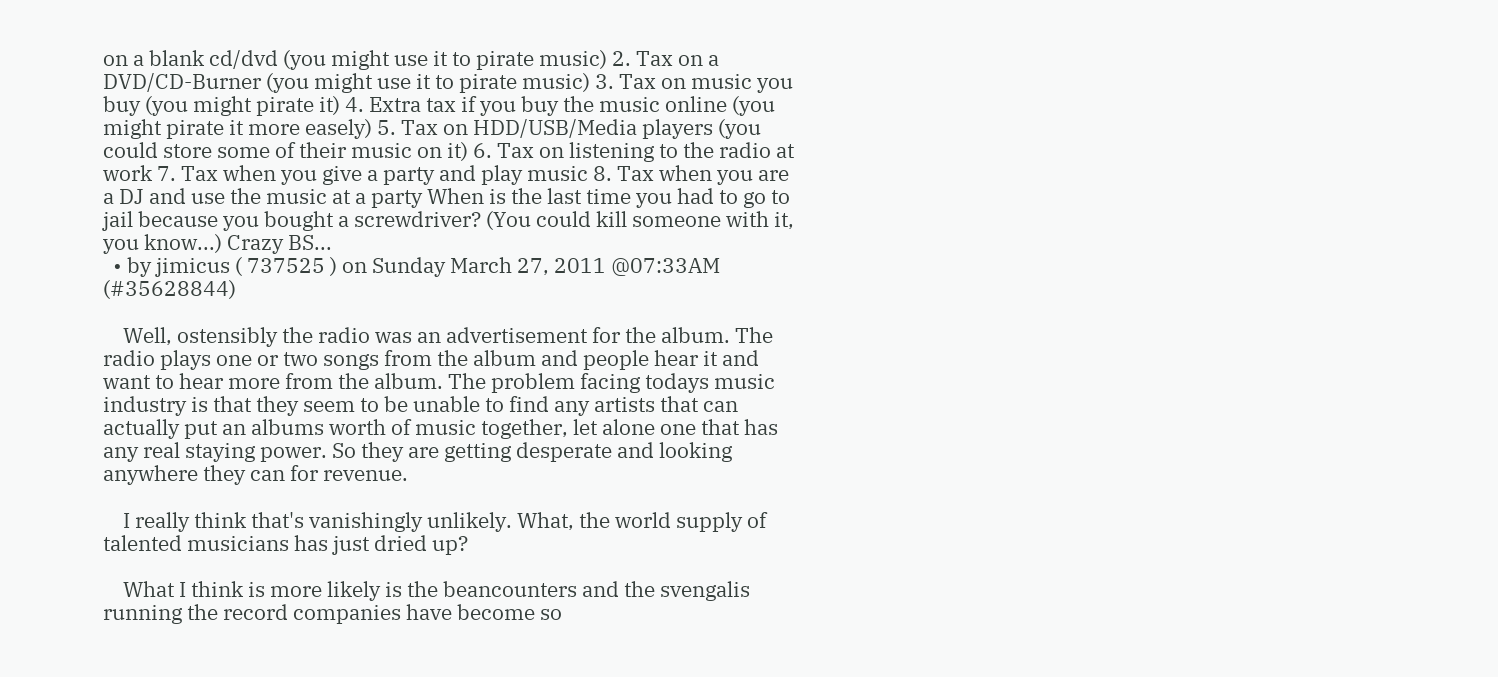on a blank cd/dvd (you might use it to pirate music) 2. Tax on a DVD/CD-Burner (you might use it to pirate music) 3. Tax on music you buy (you might pirate it) 4. Extra tax if you buy the music online (you might pirate it more easely) 5. Tax on HDD/USB/Media players (you could store some of their music on it) 6. Tax on listening to the radio at work 7. Tax when you give a party and play music 8. Tax when you are a DJ and use the music at a party When is the last time you had to go to jail because you bought a screwdriver? (You could kill someone with it, you know...) Crazy BS...
  • by jimicus ( 737525 ) on Sunday March 27, 2011 @07:33AM (#35628844)

    Well, ostensibly the radio was an advertisement for the album. The radio plays one or two songs from the album and people hear it and want to hear more from the album. The problem facing todays music industry is that they seem to be unable to find any artists that can actually put an albums worth of music together, let alone one that has any real staying power. So they are getting desperate and looking anywhere they can for revenue.

    I really think that's vanishingly unlikely. What, the world supply of talented musicians has just dried up?

    What I think is more likely is the beancounters and the svengalis running the record companies have become so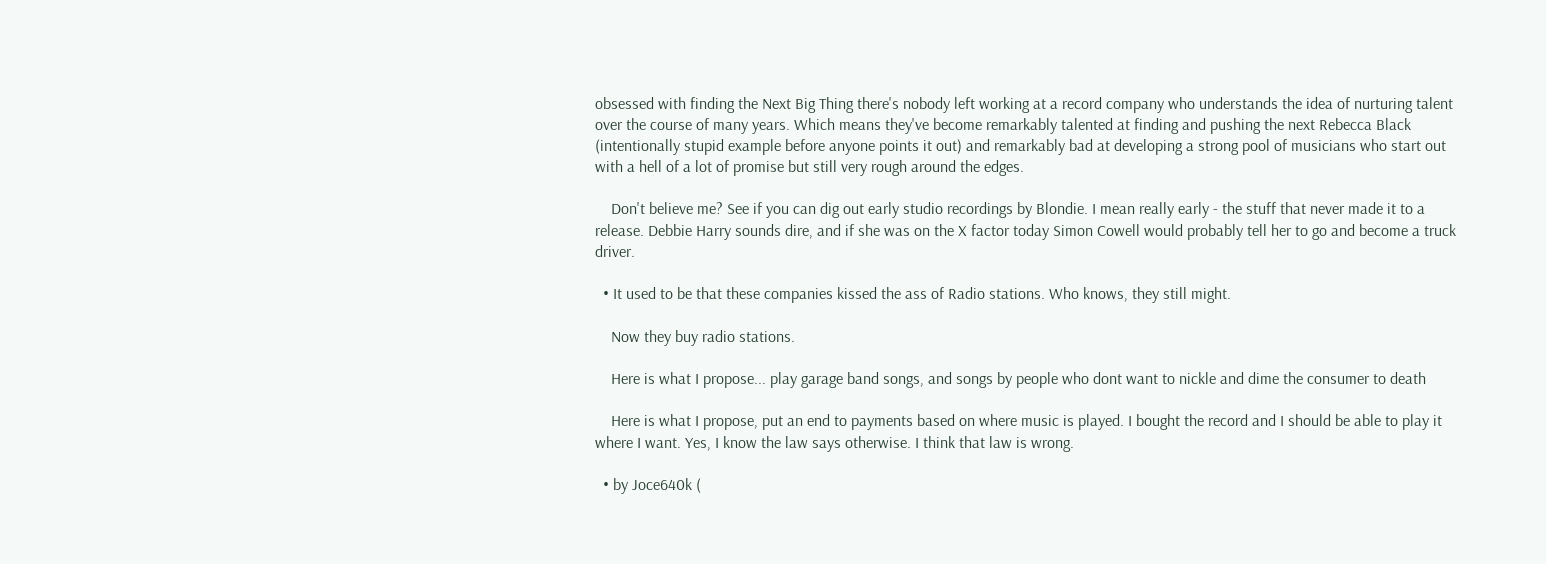obsessed with finding the Next Big Thing there's nobody left working at a record company who understands the idea of nurturing talent over the course of many years. Which means they've become remarkably talented at finding and pushing the next Rebecca Black (intentionally stupid example before anyone points it out) and remarkably bad at developing a strong pool of musicians who start out with a hell of a lot of promise but still very rough around the edges.

    Don't believe me? See if you can dig out early studio recordings by Blondie. I mean really early - the stuff that never made it to a release. Debbie Harry sounds dire, and if she was on the X factor today Simon Cowell would probably tell her to go and become a truck driver.

  • It used to be that these companies kissed the ass of Radio stations. Who knows, they still might.

    Now they buy radio stations.

    Here is what I propose... play garage band songs, and songs by people who dont want to nickle and dime the consumer to death

    Here is what I propose, put an end to payments based on where music is played. I bought the record and I should be able to play it where I want. Yes, I know the law says otherwise. I think that law is wrong.

  • by Joce640k (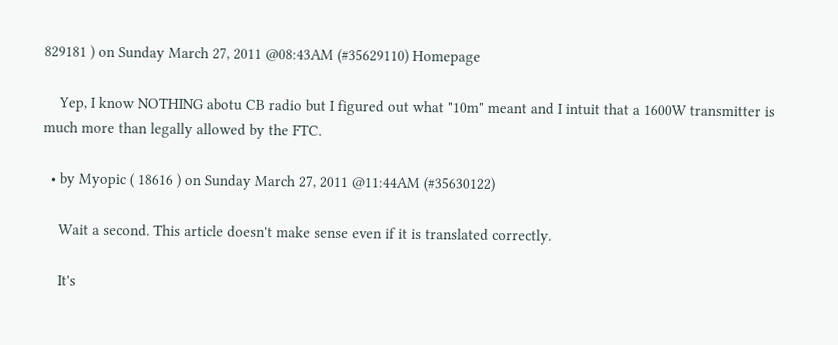829181 ) on Sunday March 27, 2011 @08:43AM (#35629110) Homepage

    Yep, I know NOTHING abotu CB radio but I figured out what "10m" meant and I intuit that a 1600W transmitter is much more than legally allowed by the FTC.

  • by Myopic ( 18616 ) on Sunday March 27, 2011 @11:44AM (#35630122)

    Wait a second. This article doesn't make sense even if it is translated correctly.

    It's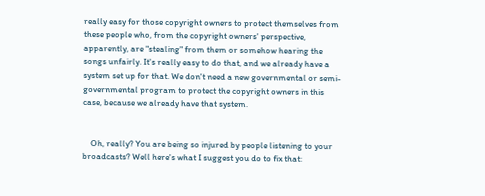really easy for those copyright owners to protect themselves from these people who, from the copyright owners' perspective, apparently, are "stealing" from them or somehow hearing the songs unfairly. It's really easy to do that, and we already have a system set up for that. We don't need a new governmental or semi-governmental program to protect the copyright owners in this case, because we already have that system.


    Oh, really? You are being so injured by people listening to your broadcasts? Well here's what I suggest you do to fix that: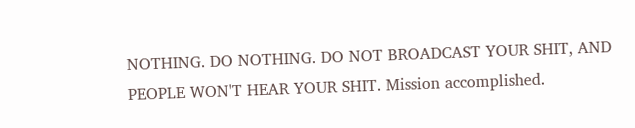NOTHING. DO NOTHING. DO NOT BROADCAST YOUR SHIT, AND PEOPLE WON'T HEAR YOUR SHIT. Mission accomplished.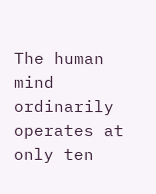The human mind ordinarily operates at only ten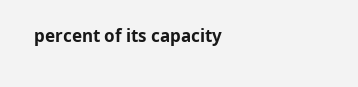percent of its capacity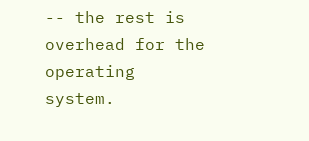-- the rest is overhead for the operating system.